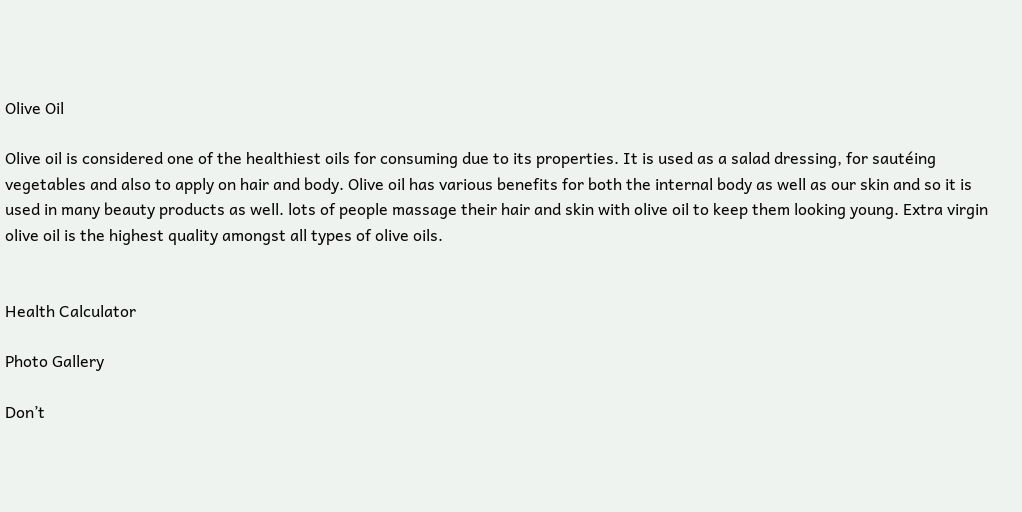Olive Oil

Olive oil is considered one of the healthiest oils for consuming due to its properties. It is used as a salad dressing, for sautéing vegetables and also to apply on hair and body. Olive oil has various benefits for both the internal body as well as our skin and so it is used in many beauty products as well. lots of people massage their hair and skin with olive oil to keep them looking young. Extra virgin olive oil is the highest quality amongst all types of olive oils.


Health Calculator

Photo Gallery

Don’t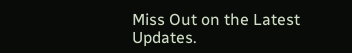Miss Out on the Latest Updates.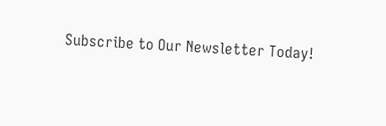Subscribe to Our Newsletter Today!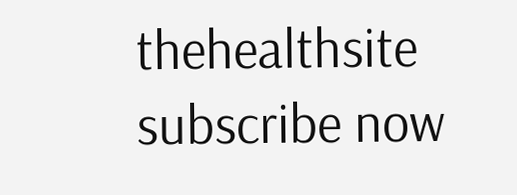thehealthsite subscribe now